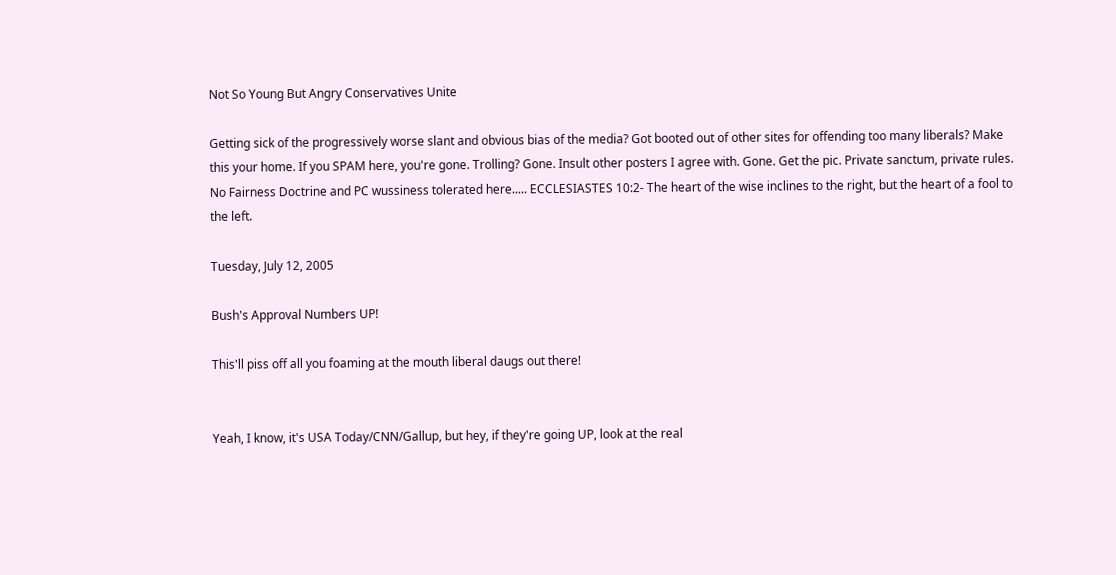Not So Young But Angry Conservatives Unite

Getting sick of the progressively worse slant and obvious bias of the media? Got booted out of other sites for offending too many liberals? Make this your home. If you SPAM here, you're gone. Trolling? Gone. Insult other posters I agree with. Gone. Get the pic. Private sanctum, private rules. No Fairness Doctrine and PC wussiness tolerated here..... ECCLESIASTES 10:2- The heart of the wise inclines to the right, but the heart of a fool to the left.

Tuesday, July 12, 2005

Bush's Approval Numbers UP!

This'll piss off all you foaming at the mouth liberal daugs out there!


Yeah, I know, it's USA Today/CNN/Gallup, but hey, if they're going UP, look at the real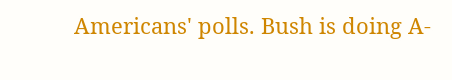Americans' polls. Bush is doing A-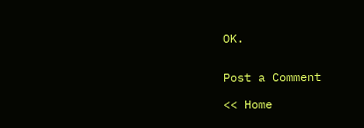OK.


Post a Comment

<< Home